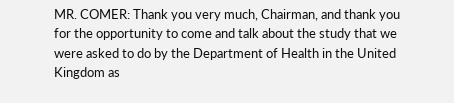MR. COMER: Thank you very much, Chairman, and thank you for the opportunity to come and talk about the study that we were asked to do by the Department of Health in the United Kingdom as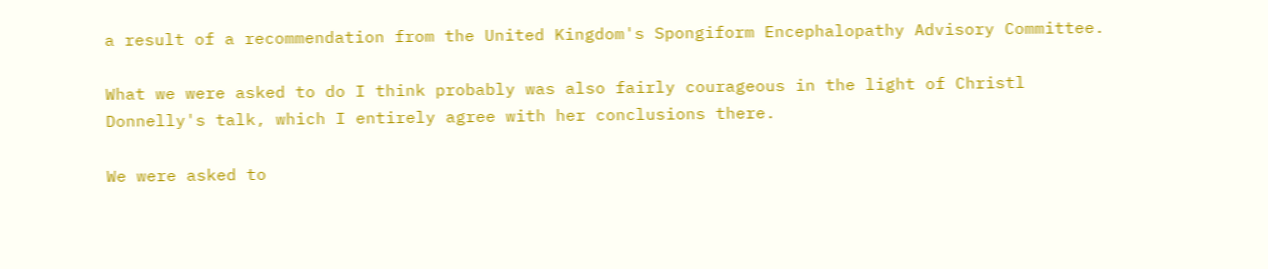a result of a recommendation from the United Kingdom's Spongiform Encephalopathy Advisory Committee.

What we were asked to do I think probably was also fairly courageous in the light of Christl Donnelly's talk, which I entirely agree with her conclusions there.

We were asked to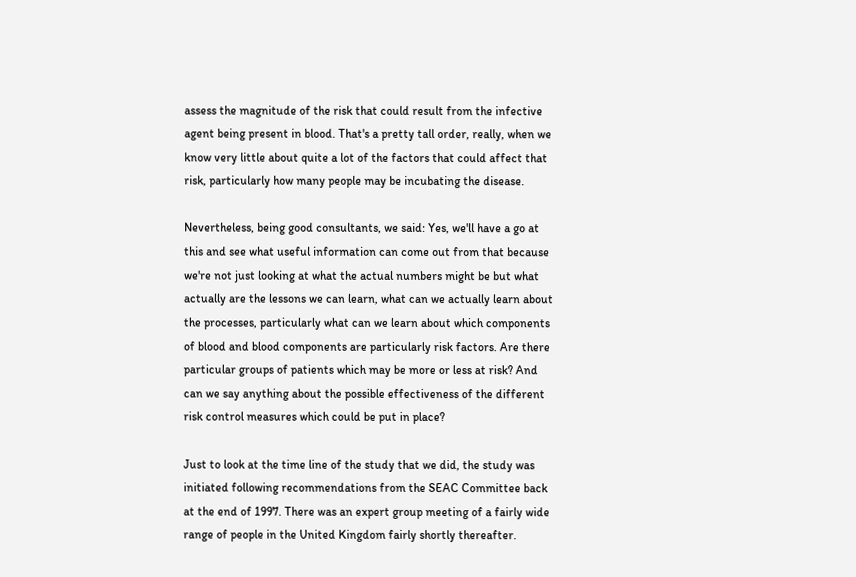assess the magnitude of the risk that could result from the infective agent being present in blood. That's a pretty tall order, really, when we know very little about quite a lot of the factors that could affect that risk, particularly how many people may be incubating the disease.

Nevertheless, being good consultants, we said: Yes, we'll have a go at this and see what useful information can come out from that because we're not just looking at what the actual numbers might be but what actually are the lessons we can learn, what can we actually learn about the processes, particularly what can we learn about which components of blood and blood components are particularly risk factors. Are there particular groups of patients which may be more or less at risk? And can we say anything about the possible effectiveness of the different risk control measures which could be put in place?

Just to look at the time line of the study that we did, the study was initiated following recommendations from the SEAC Committee back at the end of 1997. There was an expert group meeting of a fairly wide range of people in the United Kingdom fairly shortly thereafter.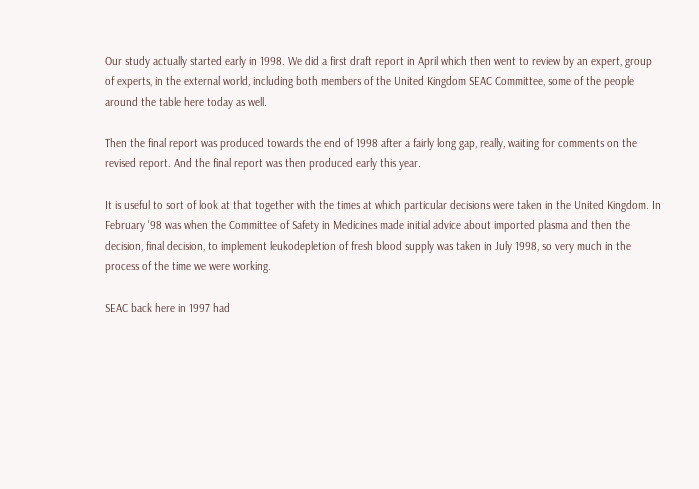Our study actually started early in 1998. We did a first draft report in April which then went to review by an expert, group of experts, in the external world, including both members of the United Kingdom SEAC Committee, some of the people around the table here today as well.

Then the final report was produced towards the end of 1998 after a fairly long gap, really, waiting for comments on the revised report. And the final report was then produced early this year.

It is useful to sort of look at that together with the times at which particular decisions were taken in the United Kingdom. In February '98 was when the Committee of Safety in Medicines made initial advice about imported plasma and then the decision, final decision, to implement leukodepletion of fresh blood supply was taken in July 1998, so very much in the process of the time we were working.

SEAC back here in 1997 had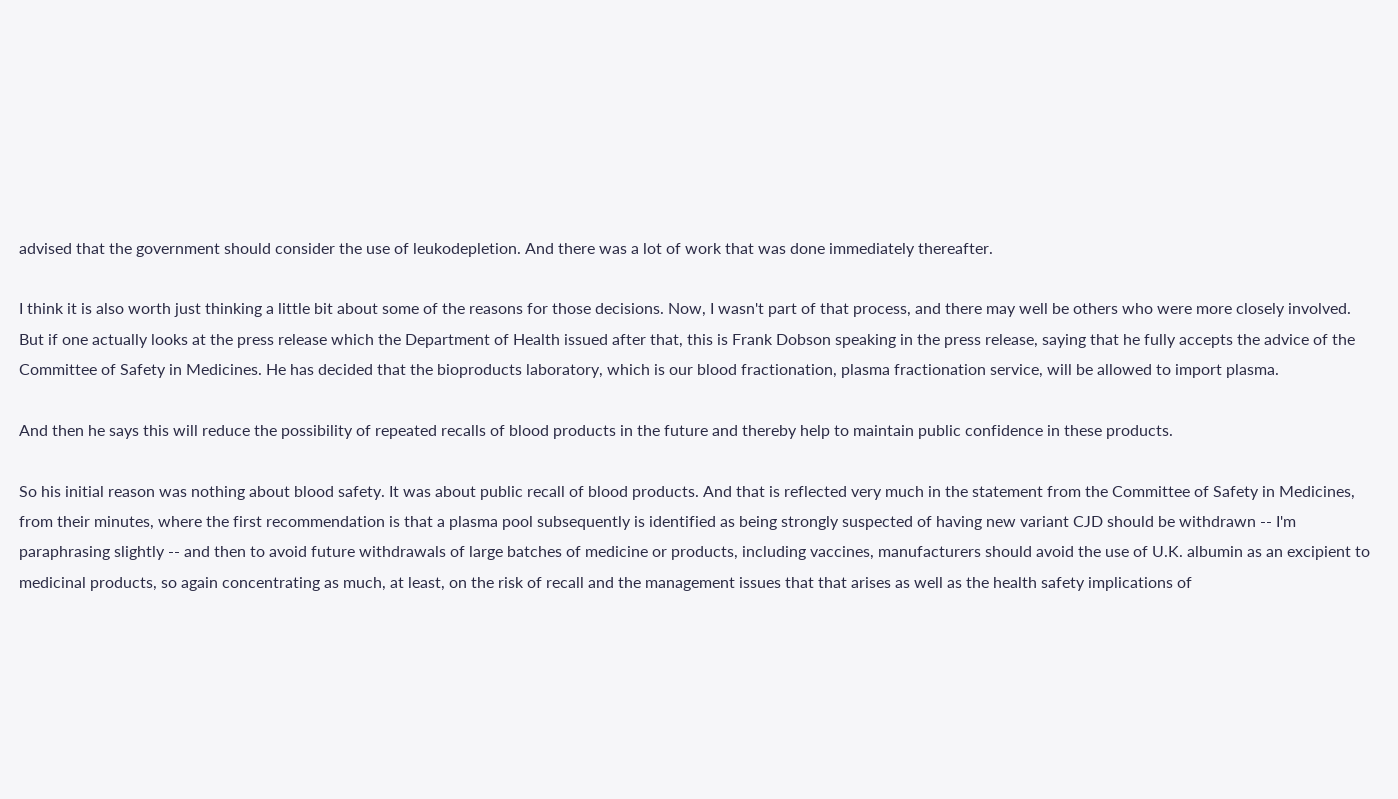advised that the government should consider the use of leukodepletion. And there was a lot of work that was done immediately thereafter.

I think it is also worth just thinking a little bit about some of the reasons for those decisions. Now, I wasn't part of that process, and there may well be others who were more closely involved. But if one actually looks at the press release which the Department of Health issued after that, this is Frank Dobson speaking in the press release, saying that he fully accepts the advice of the Committee of Safety in Medicines. He has decided that the bioproducts laboratory, which is our blood fractionation, plasma fractionation service, will be allowed to import plasma.

And then he says this will reduce the possibility of repeated recalls of blood products in the future and thereby help to maintain public confidence in these products.

So his initial reason was nothing about blood safety. It was about public recall of blood products. And that is reflected very much in the statement from the Committee of Safety in Medicines, from their minutes, where the first recommendation is that a plasma pool subsequently is identified as being strongly suspected of having new variant CJD should be withdrawn -- I'm paraphrasing slightly -- and then to avoid future withdrawals of large batches of medicine or products, including vaccines, manufacturers should avoid the use of U.K. albumin as an excipient to medicinal products, so again concentrating as much, at least, on the risk of recall and the management issues that that arises as well as the health safety implications of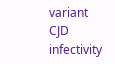variant CJD infectivity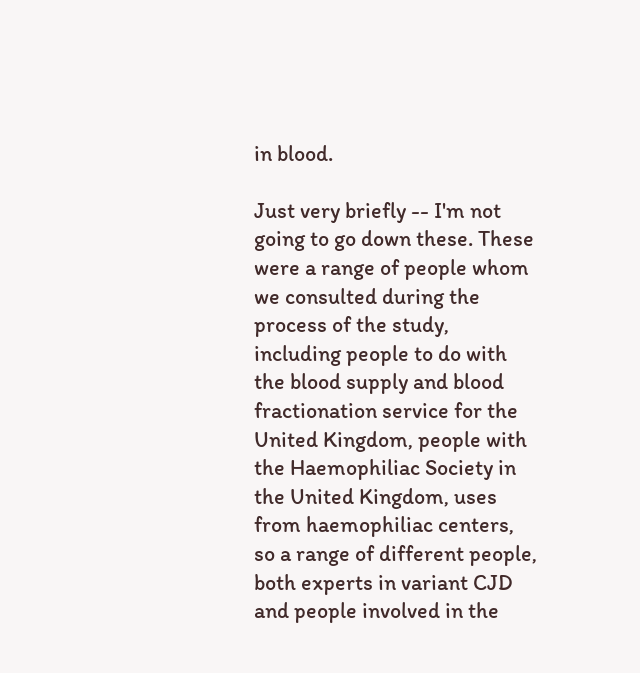in blood.

Just very briefly -- I'm not going to go down these. These were a range of people whom we consulted during the process of the study, including people to do with the blood supply and blood fractionation service for the United Kingdom, people with the Haemophiliac Society in the United Kingdom, uses from haemophiliac centers, so a range of different people, both experts in variant CJD and people involved in the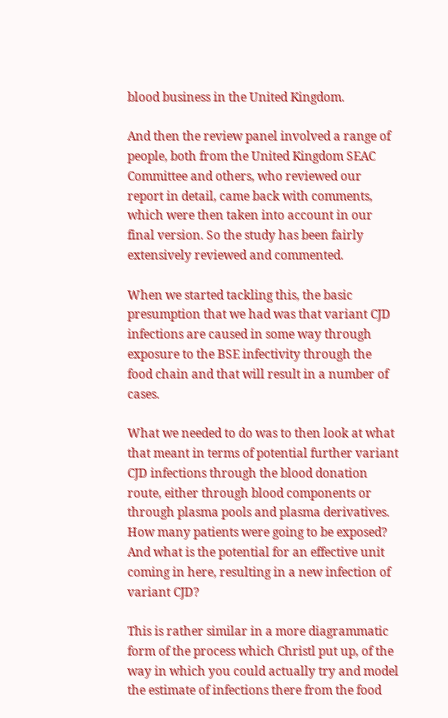blood business in the United Kingdom.

And then the review panel involved a range of people, both from the United Kingdom SEAC Committee and others, who reviewed our report in detail, came back with comments, which were then taken into account in our final version. So the study has been fairly extensively reviewed and commented.

When we started tackling this, the basic presumption that we had was that variant CJD infections are caused in some way through exposure to the BSE infectivity through the food chain and that will result in a number of cases.

What we needed to do was to then look at what that meant in terms of potential further variant CJD infections through the blood donation route, either through blood components or through plasma pools and plasma derivatives. How many patients were going to be exposed? And what is the potential for an effective unit coming in here, resulting in a new infection of variant CJD?

This is rather similar in a more diagrammatic form of the process which Christl put up, of the way in which you could actually try and model the estimate of infections there from the food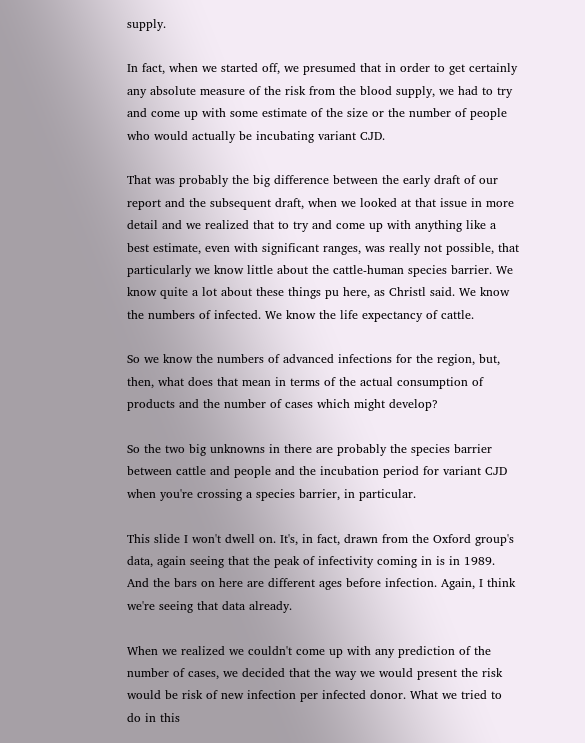supply.

In fact, when we started off, we presumed that in order to get certainly any absolute measure of the risk from the blood supply, we had to try and come up with some estimate of the size or the number of people who would actually be incubating variant CJD.

That was probably the big difference between the early draft of our report and the subsequent draft, when we looked at that issue in more detail and we realized that to try and come up with anything like a best estimate, even with significant ranges, was really not possible, that particularly we know little about the cattle-human species barrier. We know quite a lot about these things pu here, as Christl said. We know the numbers of infected. We know the life expectancy of cattle.

So we know the numbers of advanced infections for the region, but, then, what does that mean in terms of the actual consumption of products and the number of cases which might develop?

So the two big unknowns in there are probably the species barrier between cattle and people and the incubation period for variant CJD when you're crossing a species barrier, in particular.

This slide I won't dwell on. It's, in fact, drawn from the Oxford group's data, again seeing that the peak of infectivity coming in is in 1989. And the bars on here are different ages before infection. Again, I think we're seeing that data already.

When we realized we couldn't come up with any prediction of the number of cases, we decided that the way we would present the risk would be risk of new infection per infected donor. What we tried to do in this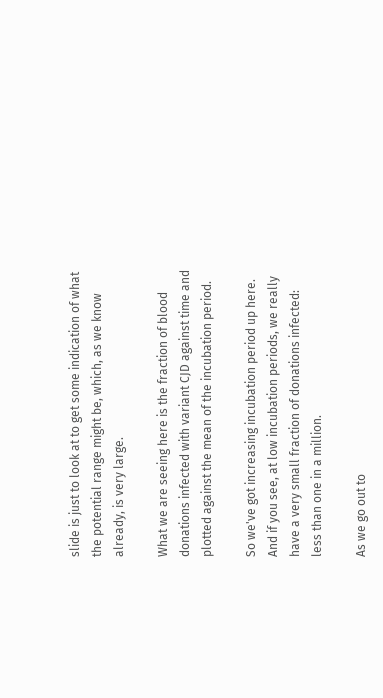slide is just to look at to get some indication of what the potential range might be, which, as we know already, is very large.

What we are seeing here is the fraction of blood donations infected with variant CJD against time and plotted against the mean of the incubation period.

So we've got increasing incubation period up here. And if you see, at low incubation periods, we really have a very small fraction of donations infected: less than one in a million.

As we go out to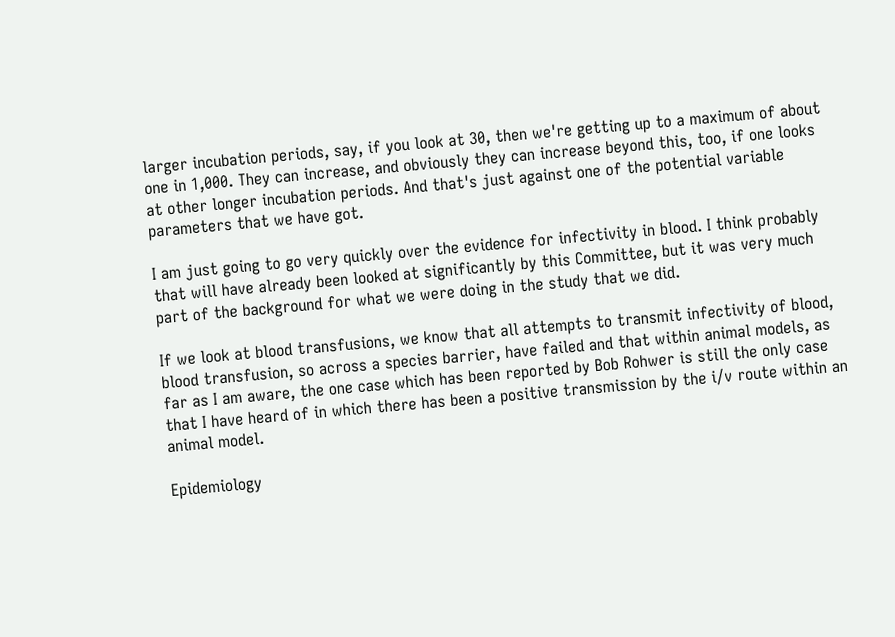larger incubation periods, say, if you look at 30, then we're getting up to a maximum of about one in 1,000. They can increase, and obviously they can increase beyond this, too, if one looks at other longer incubation periods. And that's just against one of the potential variable parameters that we have got.

I am just going to go very quickly over the evidence for infectivity in blood. I think probably that will have already been looked at significantly by this Committee, but it was very much part of the background for what we were doing in the study that we did.

If we look at blood transfusions, we know that all attempts to transmit infectivity of blood, blood transfusion, so across a species barrier, have failed and that within animal models, as far as I am aware, the one case which has been reported by Bob Rohwer is still the only case that I have heard of in which there has been a positive transmission by the i/v route within an animal model.

Epidemiology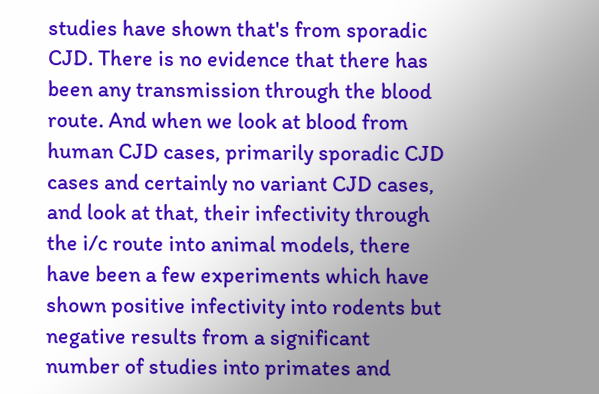studies have shown that's from sporadic CJD. There is no evidence that there has been any transmission through the blood route. And when we look at blood from human CJD cases, primarily sporadic CJD cases and certainly no variant CJD cases, and look at that, their infectivity through the i/c route into animal models, there have been a few experiments which have shown positive infectivity into rodents but negative results from a significant number of studies into primates and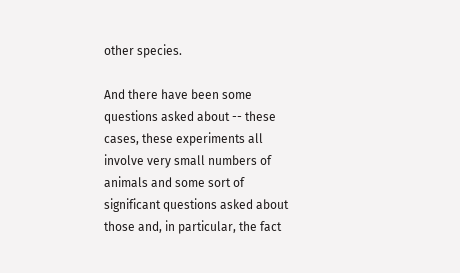other species.

And there have been some questions asked about -- these cases, these experiments all involve very small numbers of animals and some sort of significant questions asked about those and, in particular, the fact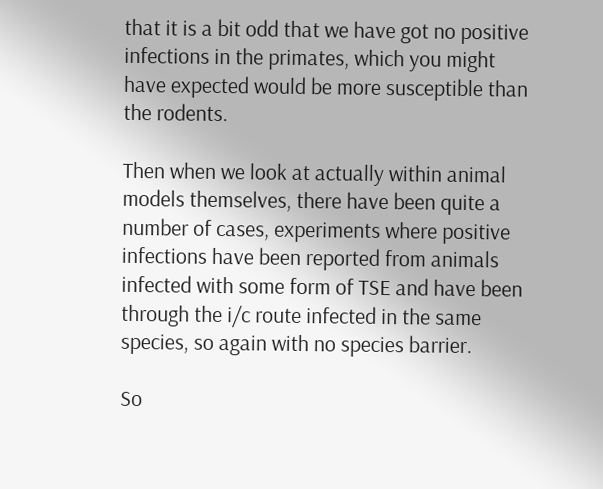that it is a bit odd that we have got no positive infections in the primates, which you might have expected would be more susceptible than the rodents.

Then when we look at actually within animal models themselves, there have been quite a number of cases, experiments where positive infections have been reported from animals infected with some form of TSE and have been through the i/c route infected in the same species, so again with no species barrier.

So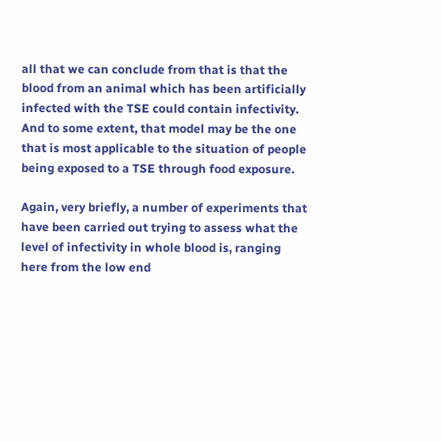all that we can conclude from that is that the blood from an animal which has been artificially infected with the TSE could contain infectivity. And to some extent, that model may be the one that is most applicable to the situation of people being exposed to a TSE through food exposure.

Again, very briefly, a number of experiments that have been carried out trying to assess what the level of infectivity in whole blood is, ranging here from the low end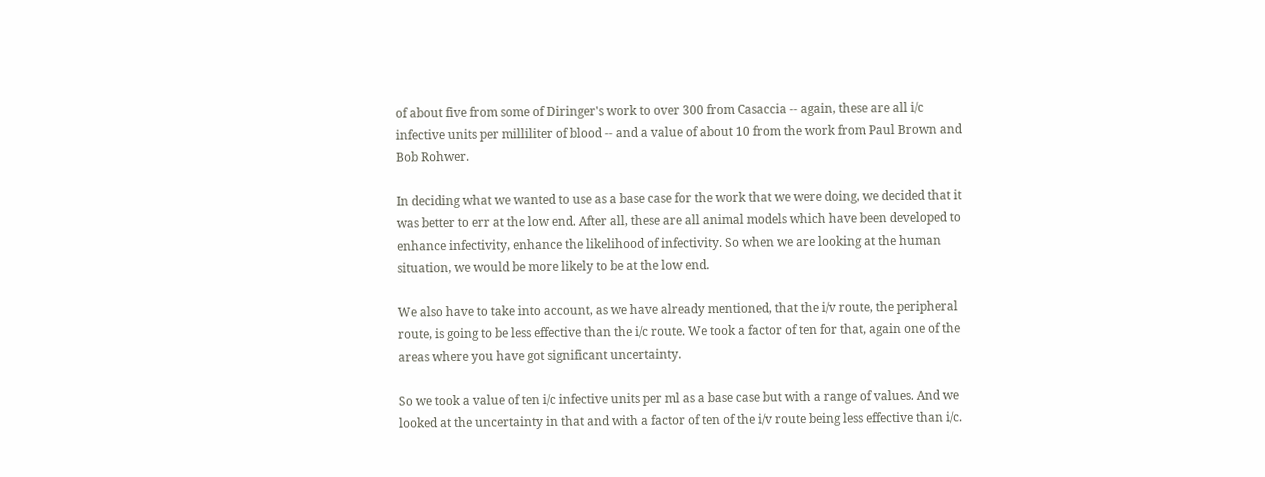of about five from some of Diringer's work to over 300 from Casaccia -- again, these are all i/c infective units per milliliter of blood -- and a value of about 10 from the work from Paul Brown and Bob Rohwer.

In deciding what we wanted to use as a base case for the work that we were doing, we decided that it was better to err at the low end. After all, these are all animal models which have been developed to enhance infectivity, enhance the likelihood of infectivity. So when we are looking at the human situation, we would be more likely to be at the low end.

We also have to take into account, as we have already mentioned, that the i/v route, the peripheral route, is going to be less effective than the i/c route. We took a factor of ten for that, again one of the areas where you have got significant uncertainty.

So we took a value of ten i/c infective units per ml as a base case but with a range of values. And we looked at the uncertainty in that and with a factor of ten of the i/v route being less effective than i/c.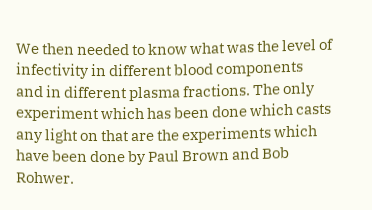We then needed to know what was the level of infectivity in different blood components and in different plasma fractions. The only experiment which has been done which casts any light on that are the experiments which have been done by Paul Brown and Bob Rohwer.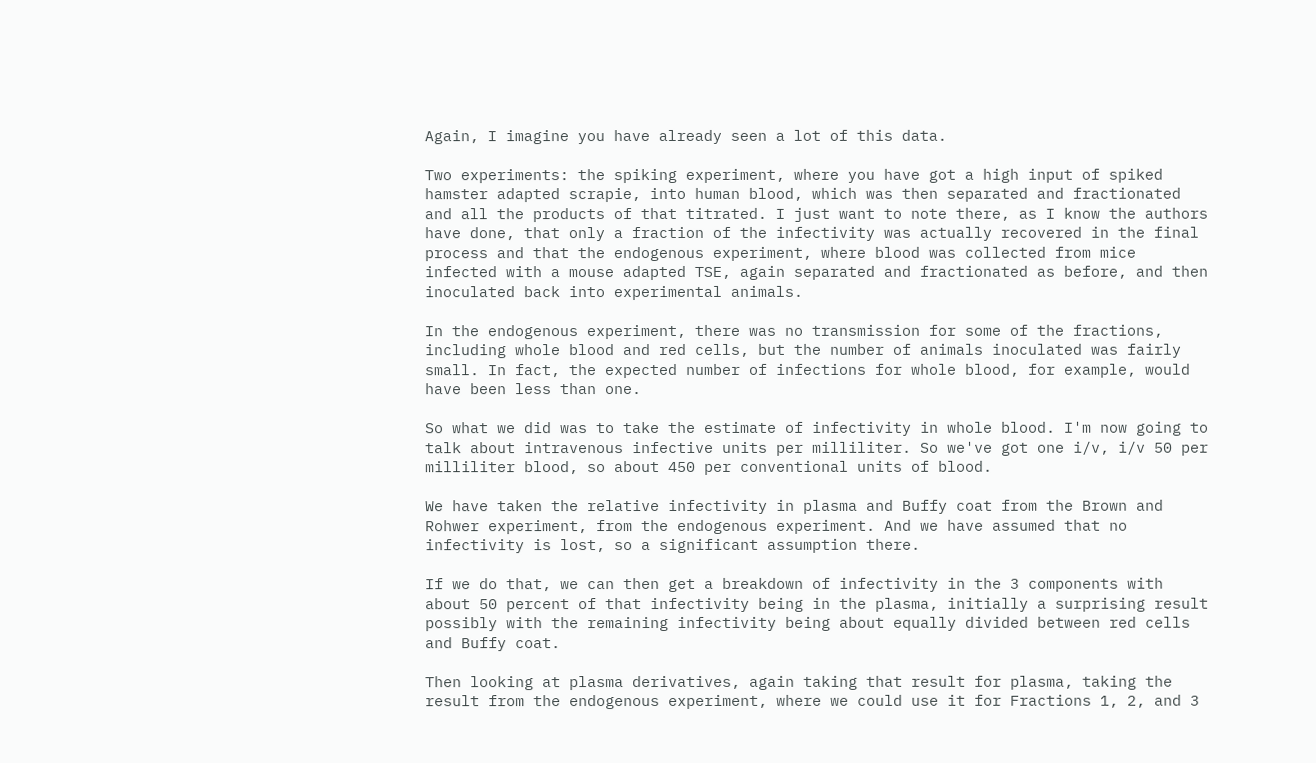Again, I imagine you have already seen a lot of this data.

Two experiments: the spiking experiment, where you have got a high input of spiked hamster adapted scrapie, into human blood, which was then separated and fractionated and all the products of that titrated. I just want to note there, as I know the authors have done, that only a fraction of the infectivity was actually recovered in the final process and that the endogenous experiment, where blood was collected from mice infected with a mouse adapted TSE, again separated and fractionated as before, and then inoculated back into experimental animals.

In the endogenous experiment, there was no transmission for some of the fractions, including whole blood and red cells, but the number of animals inoculated was fairly small. In fact, the expected number of infections for whole blood, for example, would have been less than one.

So what we did was to take the estimate of infectivity in whole blood. I'm now going to talk about intravenous infective units per milliliter. So we've got one i/v, i/v 50 per milliliter blood, so about 450 per conventional units of blood.

We have taken the relative infectivity in plasma and Buffy coat from the Brown and Rohwer experiment, from the endogenous experiment. And we have assumed that no infectivity is lost, so a significant assumption there.

If we do that, we can then get a breakdown of infectivity in the 3 components with about 50 percent of that infectivity being in the plasma, initially a surprising result possibly with the remaining infectivity being about equally divided between red cells and Buffy coat.

Then looking at plasma derivatives, again taking that result for plasma, taking the result from the endogenous experiment, where we could use it for Fractions 1, 2, and 3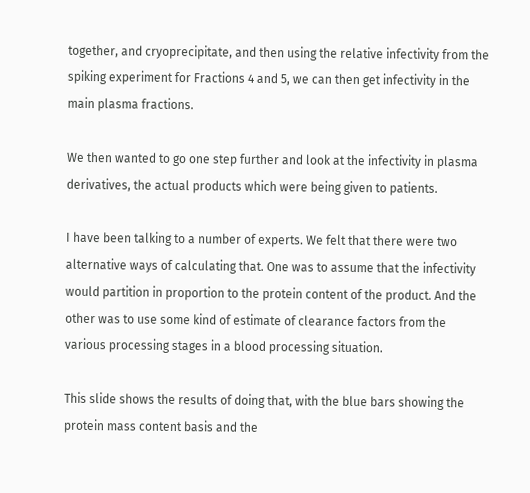together, and cryoprecipitate, and then using the relative infectivity from the spiking experiment for Fractions 4 and 5, we can then get infectivity in the main plasma fractions.

We then wanted to go one step further and look at the infectivity in plasma derivatives, the actual products which were being given to patients.

I have been talking to a number of experts. We felt that there were two alternative ways of calculating that. One was to assume that the infectivity would partition in proportion to the protein content of the product. And the other was to use some kind of estimate of clearance factors from the various processing stages in a blood processing situation.

This slide shows the results of doing that, with the blue bars showing the protein mass content basis and the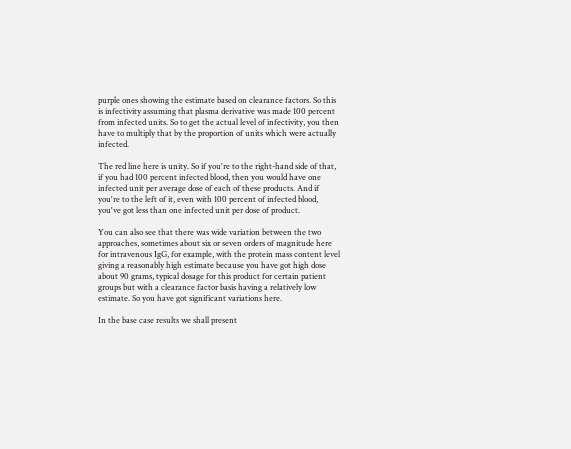purple ones showing the estimate based on clearance factors. So this is infectivity assuming that plasma derivative was made 100 percent from infected units. So to get the actual level of infectivity, you then have to multiply that by the proportion of units which were actually infected.

The red line here is unity. So if you're to the right-hand side of that, if you had 100 percent infected blood, then you would have one infected unit per average dose of each of these products. And if you're to the left of it, even with 100 percent of infected blood, you've got less than one infected unit per dose of product.

You can also see that there was wide variation between the two approaches, sometimes about six or seven orders of magnitude here for intravenous IgG, for example, with the protein mass content level giving a reasonably high estimate because you have got high dose about 90 grams, typical dosage for this product for certain patient groups but with a clearance factor basis having a relatively low estimate. So you have got significant variations here.

In the base case results we shall present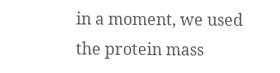in a moment, we used the protein mass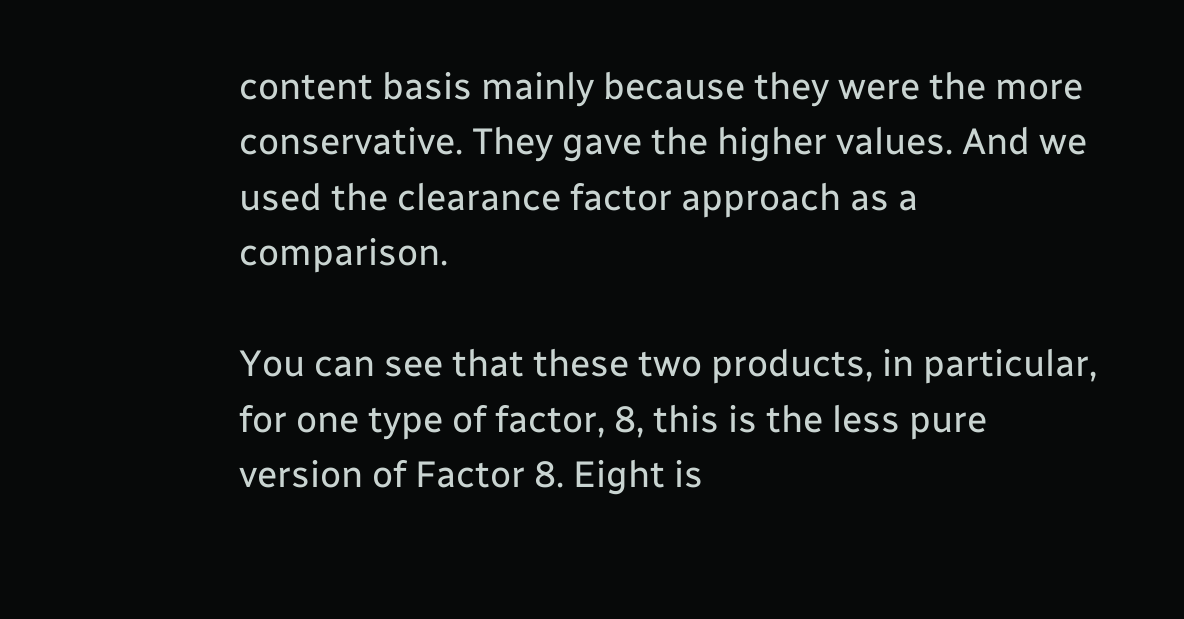content basis mainly because they were the more conservative. They gave the higher values. And we used the clearance factor approach as a comparison.

You can see that these two products, in particular, for one type of factor, 8, this is the less pure version of Factor 8. Eight is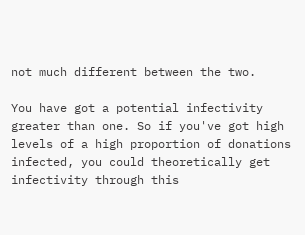not much different between the two.

You have got a potential infectivity greater than one. So if you've got high levels of a high proportion of donations infected, you could theoretically get infectivity through this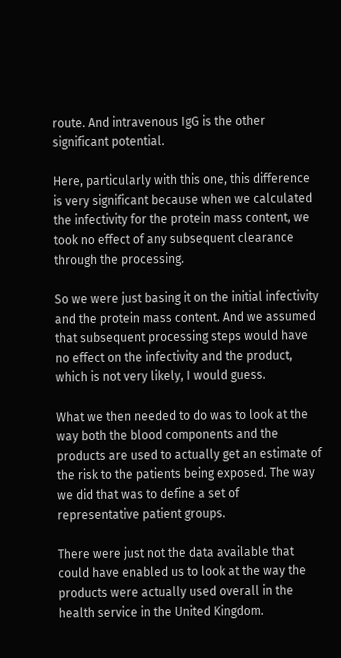route. And intravenous IgG is the other significant potential.

Here, particularly with this one, this difference is very significant because when we calculated the infectivity for the protein mass content, we took no effect of any subsequent clearance through the processing.

So we were just basing it on the initial infectivity and the protein mass content. And we assumed that subsequent processing steps would have no effect on the infectivity and the product, which is not very likely, I would guess.

What we then needed to do was to look at the way both the blood components and the products are used to actually get an estimate of the risk to the patients being exposed. The way we did that was to define a set of representative patient groups.

There were just not the data available that could have enabled us to look at the way the products were actually used overall in the health service in the United Kingdom.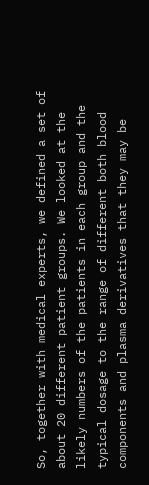So, together with medical experts, we defined a set of about 20 different patient groups. We looked at the likely numbers of the patients in each group and the typical dosage to the range of different both blood components and plasma derivatives that they may be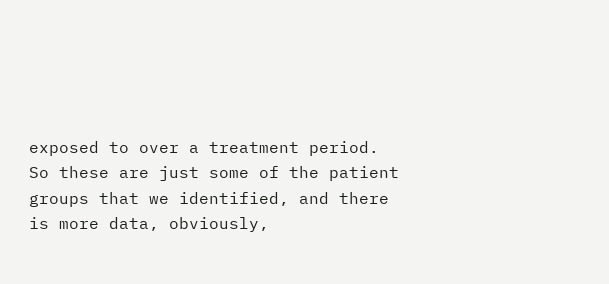exposed to over a treatment period. So these are just some of the patient groups that we identified, and there is more data, obviously,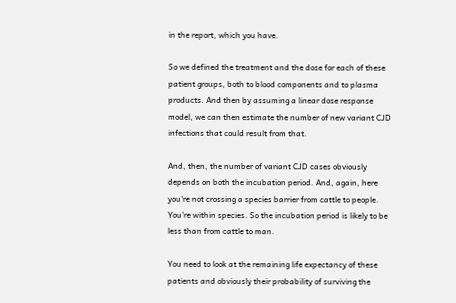in the report, which you have.

So we defined the treatment and the dose for each of these patient groups, both to blood components and to plasma products. And then by assuming a linear dose response model, we can then estimate the number of new variant CJD infections that could result from that.

And, then, the number of variant CJD cases obviously depends on both the incubation period. And, again, here you're not crossing a species barrier from cattle to people. You're within species. So the incubation period is likely to be less than from cattle to man.

You need to look at the remaining life expectancy of these patients and obviously their probability of surviving the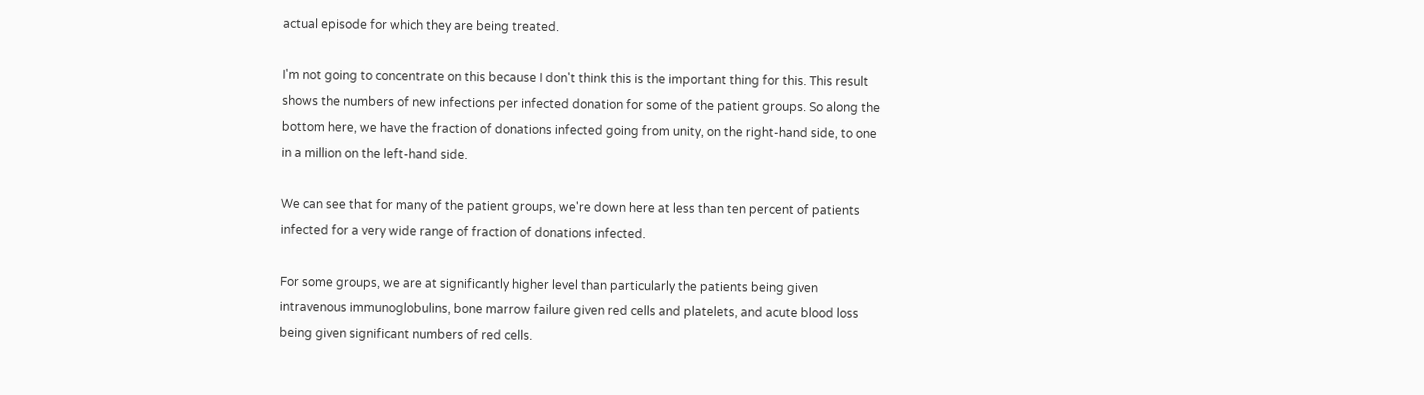actual episode for which they are being treated.

I'm not going to concentrate on this because I don't think this is the important thing for this. This result shows the numbers of new infections per infected donation for some of the patient groups. So along the bottom here, we have the fraction of donations infected going from unity, on the right-hand side, to one in a million on the left-hand side.

We can see that for many of the patient groups, we're down here at less than ten percent of patients infected for a very wide range of fraction of donations infected.

For some groups, we are at significantly higher level than particularly the patients being given intravenous immunoglobulins, bone marrow failure given red cells and platelets, and acute blood loss being given significant numbers of red cells.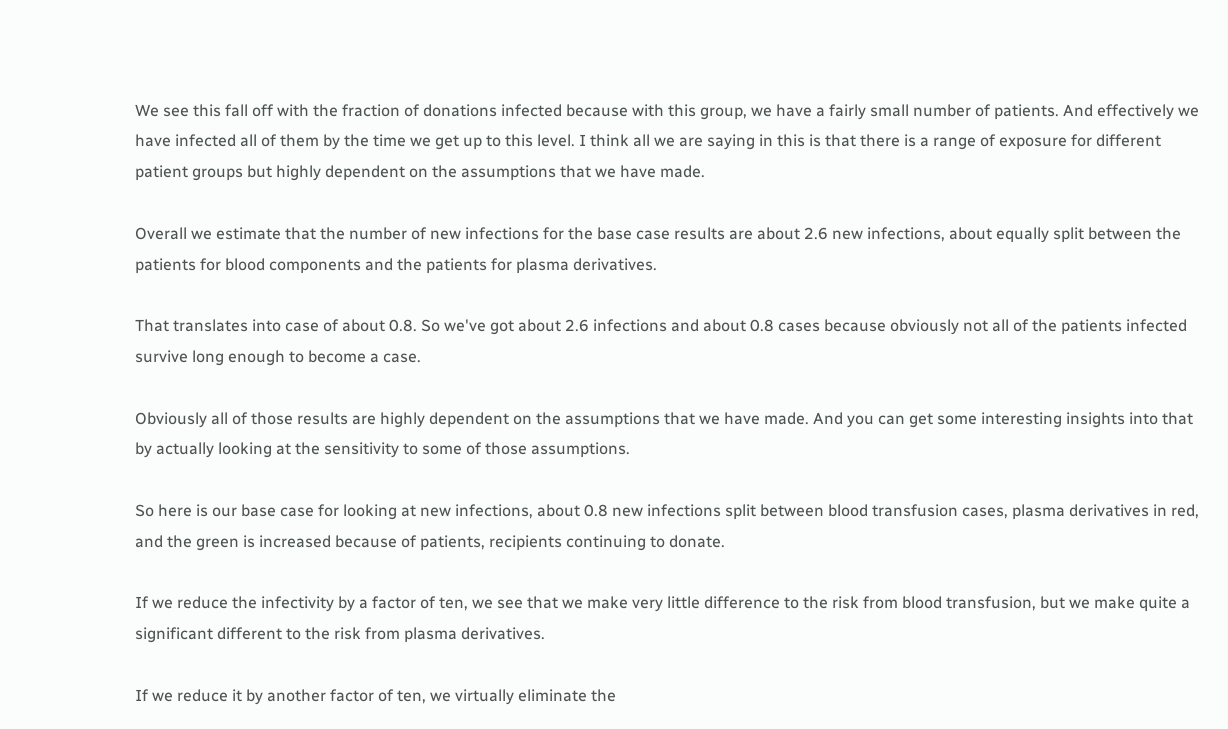We see this fall off with the fraction of donations infected because with this group, we have a fairly small number of patients. And effectively we have infected all of them by the time we get up to this level. I think all we are saying in this is that there is a range of exposure for different patient groups but highly dependent on the assumptions that we have made.

Overall we estimate that the number of new infections for the base case results are about 2.6 new infections, about equally split between the patients for blood components and the patients for plasma derivatives.

That translates into case of about 0.8. So we've got about 2.6 infections and about 0.8 cases because obviously not all of the patients infected survive long enough to become a case.

Obviously all of those results are highly dependent on the assumptions that we have made. And you can get some interesting insights into that by actually looking at the sensitivity to some of those assumptions.

So here is our base case for looking at new infections, about 0.8 new infections split between blood transfusion cases, plasma derivatives in red, and the green is increased because of patients, recipients continuing to donate.

If we reduce the infectivity by a factor of ten, we see that we make very little difference to the risk from blood transfusion, but we make quite a significant different to the risk from plasma derivatives.

If we reduce it by another factor of ten, we virtually eliminate the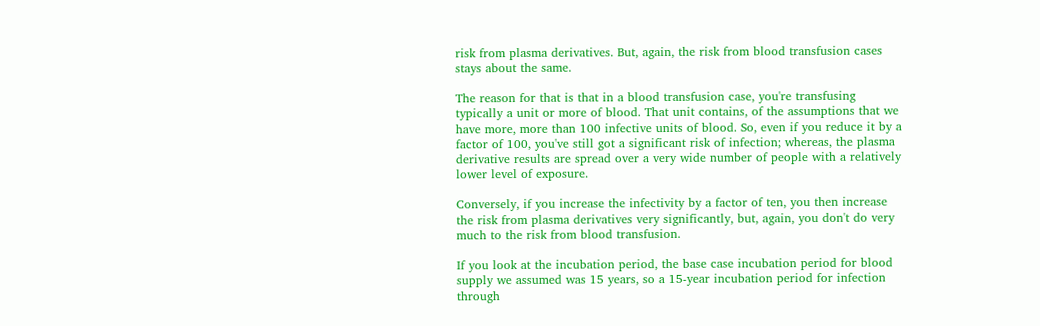risk from plasma derivatives. But, again, the risk from blood transfusion cases stays about the same.

The reason for that is that in a blood transfusion case, you're transfusing typically a unit or more of blood. That unit contains, of the assumptions that we have more, more than 100 infective units of blood. So, even if you reduce it by a factor of 100, you've still got a significant risk of infection; whereas, the plasma derivative results are spread over a very wide number of people with a relatively lower level of exposure.

Conversely, if you increase the infectivity by a factor of ten, you then increase the risk from plasma derivatives very significantly, but, again, you don't do very much to the risk from blood transfusion.

If you look at the incubation period, the base case incubation period for blood supply we assumed was 15 years, so a 15-year incubation period for infection through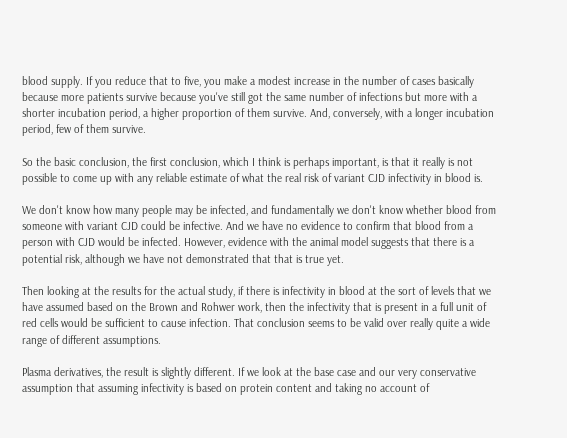blood supply. If you reduce that to five, you make a modest increase in the number of cases basically because more patients survive because you've still got the same number of infections but more with a shorter incubation period, a higher proportion of them survive. And, conversely, with a longer incubation period, few of them survive.

So the basic conclusion, the first conclusion, which I think is perhaps important, is that it really is not possible to come up with any reliable estimate of what the real risk of variant CJD infectivity in blood is.

We don't know how many people may be infected, and fundamentally we don't know whether blood from someone with variant CJD could be infective. And we have no evidence to confirm that blood from a person with CJD would be infected. However, evidence with the animal model suggests that there is a potential risk, although we have not demonstrated that that is true yet.

Then looking at the results for the actual study, if there is infectivity in blood at the sort of levels that we have assumed based on the Brown and Rohwer work, then the infectivity that is present in a full unit of red cells would be sufficient to cause infection. That conclusion seems to be valid over really quite a wide range of different assumptions.

Plasma derivatives, the result is slightly different. If we look at the base case and our very conservative assumption that assuming infectivity is based on protein content and taking no account of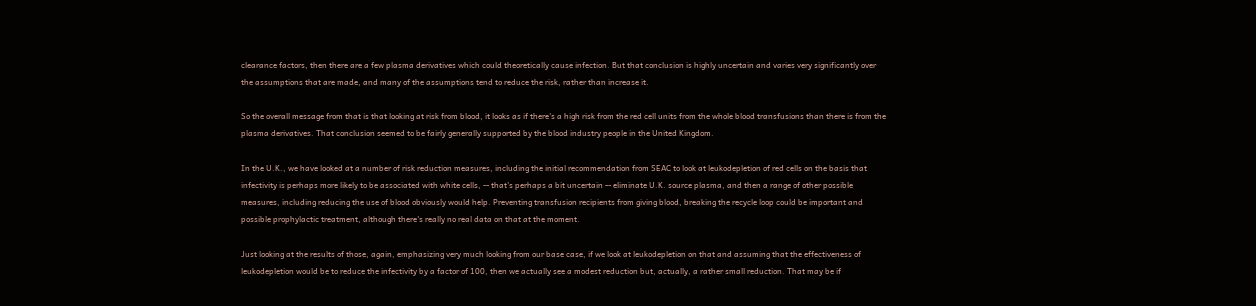clearance factors, then there are a few plasma derivatives which could theoretically cause infection. But that conclusion is highly uncertain and varies very significantly over the assumptions that are made, and many of the assumptions tend to reduce the risk, rather than increase it.

So the overall message from that is that looking at risk from blood, it looks as if there's a high risk from the red cell units from the whole blood transfusions than there is from the plasma derivatives. That conclusion seemed to be fairly generally supported by the blood industry people in the United Kingdom.

In the U.K., we have looked at a number of risk reduction measures, including the initial recommendation from SEAC to look at leukodepletion of red cells on the basis that infectivity is perhaps more likely to be associated with white cells, -- that's perhaps a bit uncertain -- eliminate U.K. source plasma, and then a range of other possible measures, including reducing the use of blood obviously would help. Preventing transfusion recipients from giving blood, breaking the recycle loop could be important and possible prophylactic treatment, although there's really no real data on that at the moment.

Just looking at the results of those, again, emphasizing very much looking from our base case, if we look at leukodepletion on that and assuming that the effectiveness of leukodepletion would be to reduce the infectivity by a factor of 100, then we actually see a modest reduction but, actually, a rather small reduction. That may be if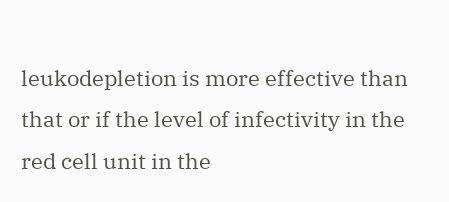leukodepletion is more effective than that or if the level of infectivity in the red cell unit in the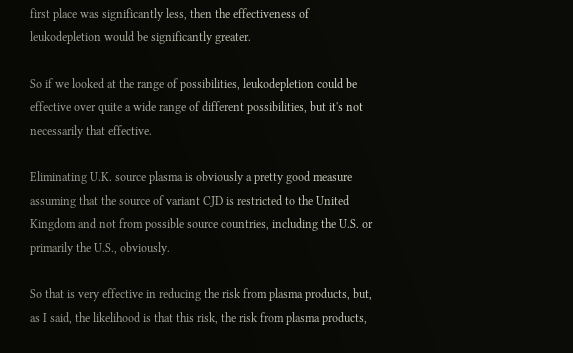first place was significantly less, then the effectiveness of leukodepletion would be significantly greater.

So if we looked at the range of possibilities, leukodepletion could be effective over quite a wide range of different possibilities, but it's not necessarily that effective.

Eliminating U.K. source plasma is obviously a pretty good measure assuming that the source of variant CJD is restricted to the United Kingdom and not from possible source countries, including the U.S. or primarily the U.S., obviously.

So that is very effective in reducing the risk from plasma products, but, as I said, the likelihood is that this risk, the risk from plasma products,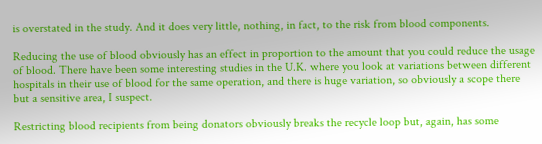is overstated in the study. And it does very little, nothing, in fact, to the risk from blood components.

Reducing the use of blood obviously has an effect in proportion to the amount that you could reduce the usage of blood. There have been some interesting studies in the U.K. where you look at variations between different hospitals in their use of blood for the same operation, and there is huge variation, so obviously a scope there but a sensitive area, I suspect.

Restricting blood recipients from being donators obviously breaks the recycle loop but, again, has some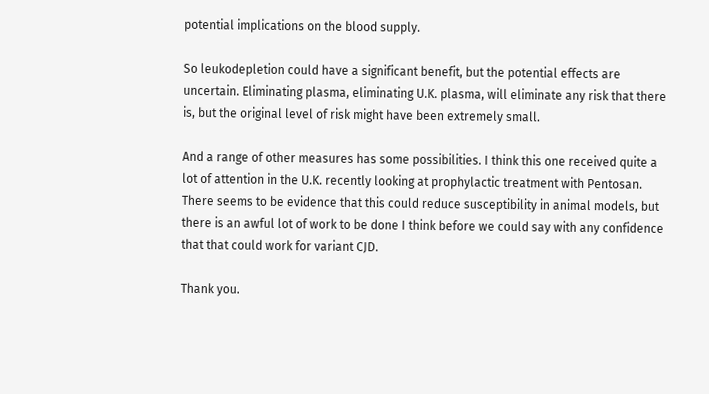potential implications on the blood supply.

So leukodepletion could have a significant benefit, but the potential effects are uncertain. Eliminating plasma, eliminating U.K. plasma, will eliminate any risk that there is, but the original level of risk might have been extremely small.

And a range of other measures has some possibilities. I think this one received quite a lot of attention in the U.K. recently looking at prophylactic treatment with Pentosan. There seems to be evidence that this could reduce susceptibility in animal models, but there is an awful lot of work to be done I think before we could say with any confidence that that could work for variant CJD.

Thank you.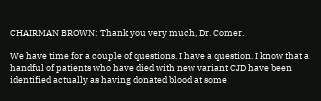CHAIRMAN BROWN: Thank you very much, Dr. Comer.

We have time for a couple of questions. I have a question. I know that a handful of patients who have died with new variant CJD have been identified actually as having donated blood at some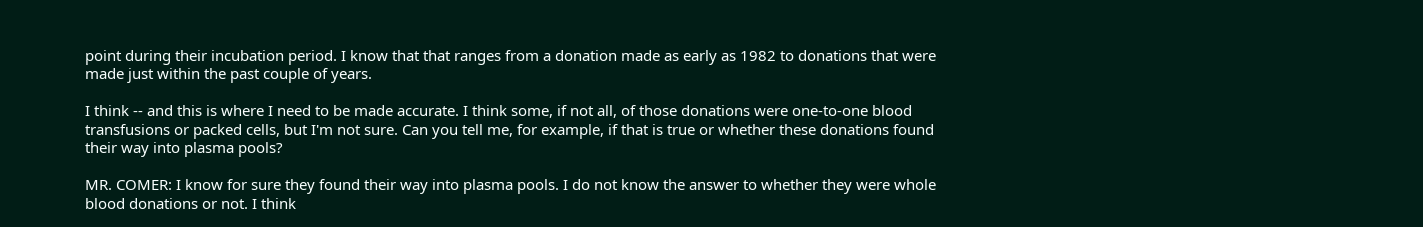point during their incubation period. I know that that ranges from a donation made as early as 1982 to donations that were made just within the past couple of years.

I think -- and this is where I need to be made accurate. I think some, if not all, of those donations were one-to-one blood transfusions or packed cells, but I'm not sure. Can you tell me, for example, if that is true or whether these donations found their way into plasma pools?

MR. COMER: I know for sure they found their way into plasma pools. I do not know the answer to whether they were whole blood donations or not. I think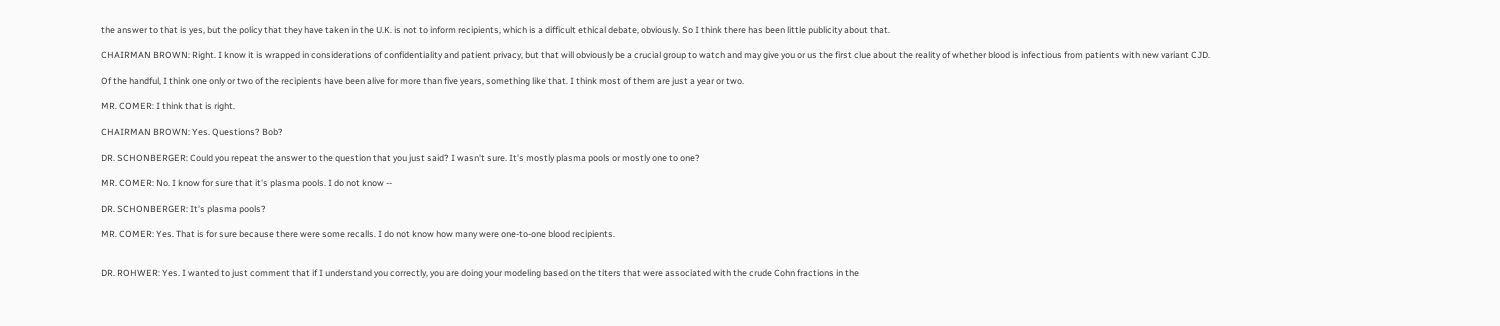the answer to that is yes, but the policy that they have taken in the U.K. is not to inform recipients, which is a difficult ethical debate, obviously. So I think there has been little publicity about that.

CHAIRMAN BROWN: Right. I know it is wrapped in considerations of confidentiality and patient privacy, but that will obviously be a crucial group to watch and may give you or us the first clue about the reality of whether blood is infectious from patients with new variant CJD.

Of the handful, I think one only or two of the recipients have been alive for more than five years, something like that. I think most of them are just a year or two.

MR. COMER: I think that is right.

CHAIRMAN BROWN: Yes. Questions? Bob?

DR. SCHONBERGER: Could you repeat the answer to the question that you just said? I wasn't sure. It's mostly plasma pools or mostly one to one?

MR. COMER: No. I know for sure that it's plasma pools. I do not know --

DR. SCHONBERGER: It's plasma pools?

MR. COMER: Yes. That is for sure because there were some recalls. I do not know how many were one-to-one blood recipients.


DR. ROHWER: Yes. I wanted to just comment that if I understand you correctly, you are doing your modeling based on the titers that were associated with the crude Cohn fractions in the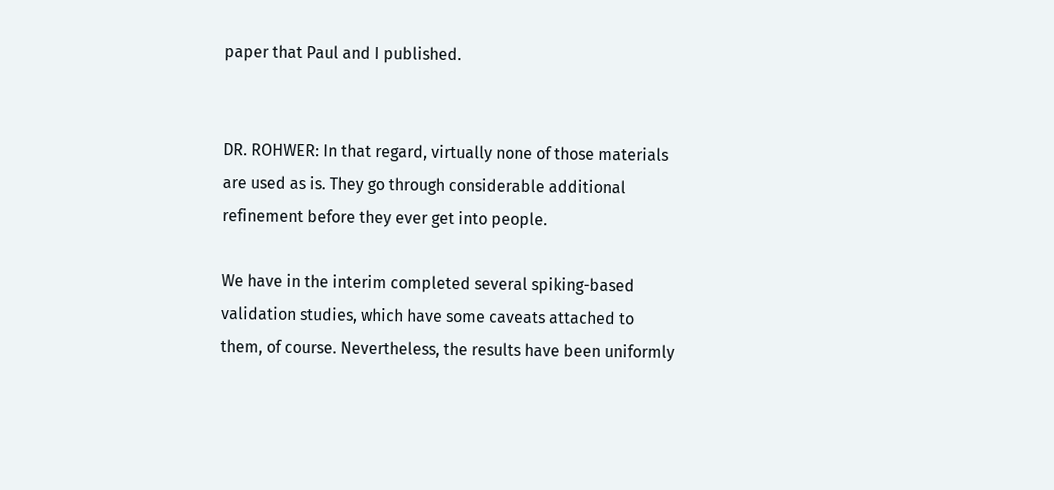paper that Paul and I published.


DR. ROHWER: In that regard, virtually none of those materials are used as is. They go through considerable additional refinement before they ever get into people.

We have in the interim completed several spiking-based validation studies, which have some caveats attached to them, of course. Nevertheless, the results have been uniformly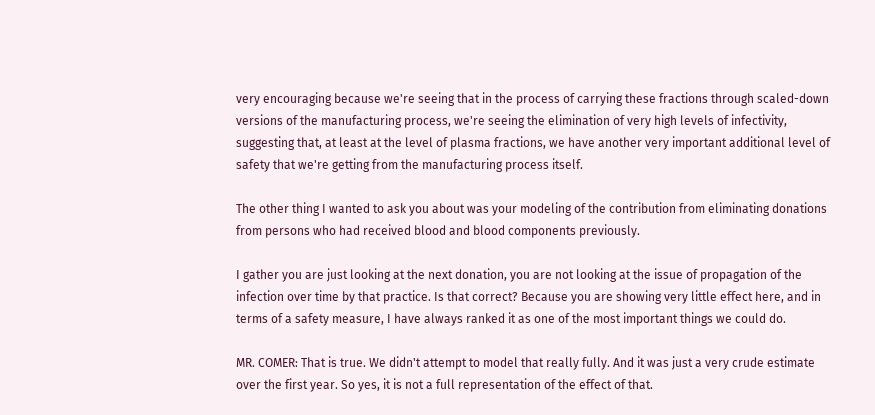very encouraging because we're seeing that in the process of carrying these fractions through scaled-down versions of the manufacturing process, we're seeing the elimination of very high levels of infectivity, suggesting that, at least at the level of plasma fractions, we have another very important additional level of safety that we're getting from the manufacturing process itself.

The other thing I wanted to ask you about was your modeling of the contribution from eliminating donations from persons who had received blood and blood components previously.

I gather you are just looking at the next donation, you are not looking at the issue of propagation of the infection over time by that practice. Is that correct? Because you are showing very little effect here, and in terms of a safety measure, I have always ranked it as one of the most important things we could do.

MR. COMER: That is true. We didn't attempt to model that really fully. And it was just a very crude estimate over the first year. So yes, it is not a full representation of the effect of that.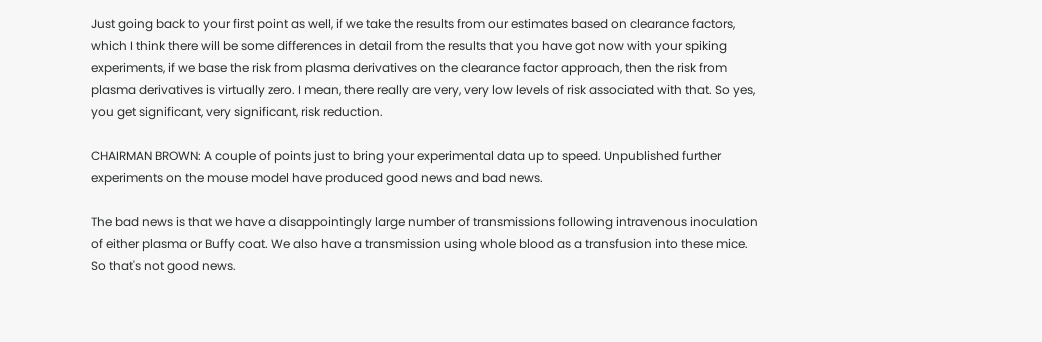Just going back to your first point as well, if we take the results from our estimates based on clearance factors, which I think there will be some differences in detail from the results that you have got now with your spiking experiments, if we base the risk from plasma derivatives on the clearance factor approach, then the risk from plasma derivatives is virtually zero. I mean, there really are very, very low levels of risk associated with that. So yes, you get significant, very significant, risk reduction.

CHAIRMAN BROWN: A couple of points just to bring your experimental data up to speed. Unpublished further experiments on the mouse model have produced good news and bad news.

The bad news is that we have a disappointingly large number of transmissions following intravenous inoculation of either plasma or Buffy coat. We also have a transmission using whole blood as a transfusion into these mice. So that's not good news.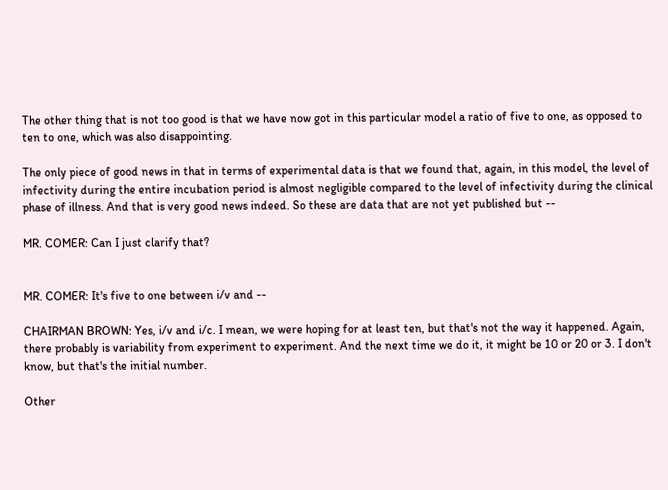The other thing that is not too good is that we have now got in this particular model a ratio of five to one, as opposed to ten to one, which was also disappointing.

The only piece of good news in that in terms of experimental data is that we found that, again, in this model, the level of infectivity during the entire incubation period is almost negligible compared to the level of infectivity during the clinical phase of illness. And that is very good news indeed. So these are data that are not yet published but --

MR. COMER: Can I just clarify that?


MR. COMER: It's five to one between i/v and --

CHAIRMAN BROWN: Yes, i/v and i/c. I mean, we were hoping for at least ten, but that's not the way it happened. Again, there probably is variability from experiment to experiment. And the next time we do it, it might be 10 or 20 or 3. I don't know, but that's the initial number.

Other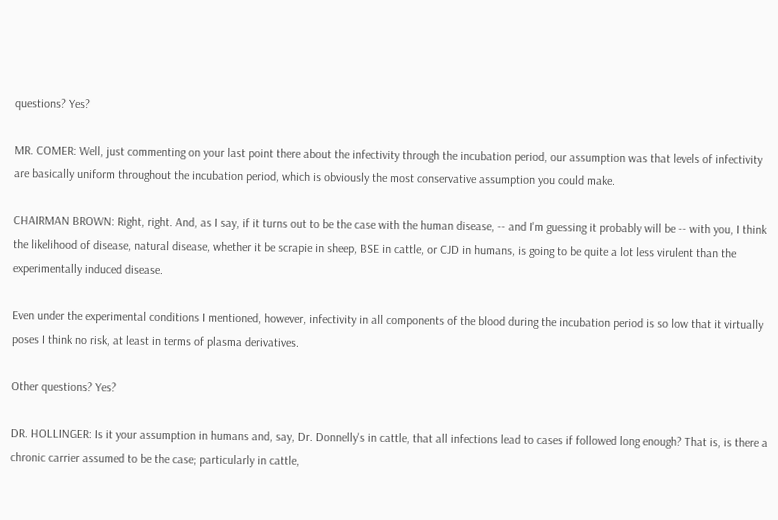questions? Yes?

MR. COMER: Well, just commenting on your last point there about the infectivity through the incubation period, our assumption was that levels of infectivity are basically uniform throughout the incubation period, which is obviously the most conservative assumption you could make.

CHAIRMAN BROWN: Right, right. And, as I say, if it turns out to be the case with the human disease, -- and I'm guessing it probably will be -- with you, I think the likelihood of disease, natural disease, whether it be scrapie in sheep, BSE in cattle, or CJD in humans, is going to be quite a lot less virulent than the experimentally induced disease.

Even under the experimental conditions I mentioned, however, infectivity in all components of the blood during the incubation period is so low that it virtually poses I think no risk, at least in terms of plasma derivatives.

Other questions? Yes?

DR. HOLLINGER: Is it your assumption in humans and, say, Dr. Donnelly's in cattle, that all infections lead to cases if followed long enough? That is, is there a chronic carrier assumed to be the case; particularly in cattle,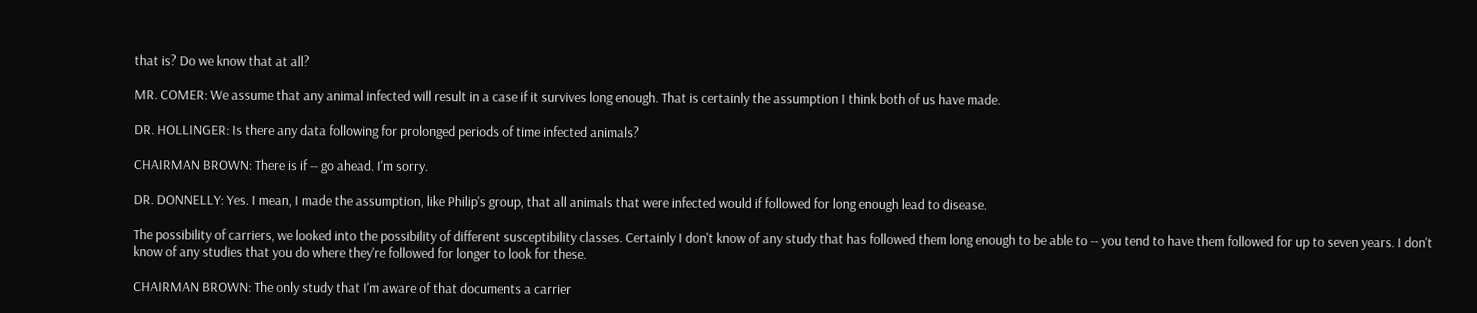that is? Do we know that at all?

MR. COMER: We assume that any animal infected will result in a case if it survives long enough. That is certainly the assumption I think both of us have made.

DR. HOLLINGER: Is there any data following for prolonged periods of time infected animals?

CHAIRMAN BROWN: There is if -- go ahead. I'm sorry.

DR. DONNELLY: Yes. I mean, I made the assumption, like Philip's group, that all animals that were infected would if followed for long enough lead to disease.

The possibility of carriers, we looked into the possibility of different susceptibility classes. Certainly I don't know of any study that has followed them long enough to be able to -- you tend to have them followed for up to seven years. I don't know of any studies that you do where they're followed for longer to look for these.

CHAIRMAN BROWN: The only study that I'm aware of that documents a carrier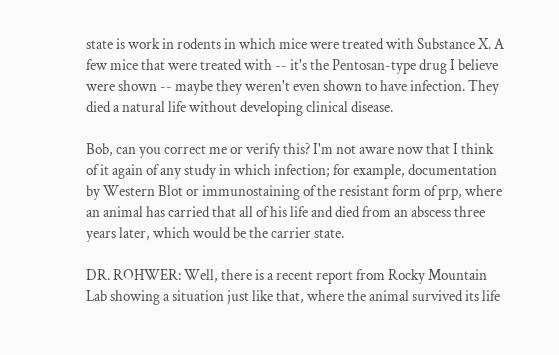state is work in rodents in which mice were treated with Substance X. A few mice that were treated with -- it's the Pentosan-type drug I believe were shown -- maybe they weren't even shown to have infection. They died a natural life without developing clinical disease.

Bob, can you correct me or verify this? I'm not aware now that I think of it again of any study in which infection; for example, documentation by Western Blot or immunostaining of the resistant form of prp, where an animal has carried that all of his life and died from an abscess three years later, which would be the carrier state.

DR. ROHWER: Well, there is a recent report from Rocky Mountain Lab showing a situation just like that, where the animal survived its life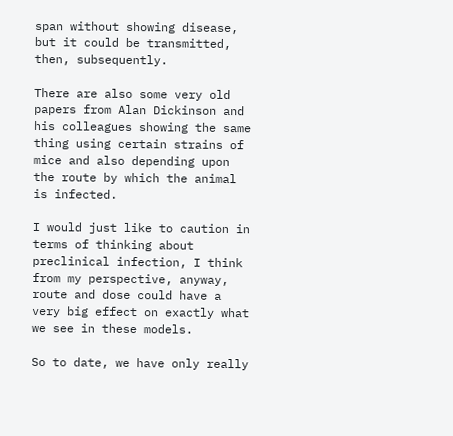span without showing disease, but it could be transmitted, then, subsequently.

There are also some very old papers from Alan Dickinson and his colleagues showing the same thing using certain strains of mice and also depending upon the route by which the animal is infected.

I would just like to caution in terms of thinking about preclinical infection, I think from my perspective, anyway, route and dose could have a very big effect on exactly what we see in these models.

So to date, we have only really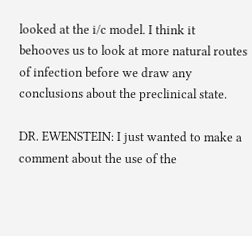looked at the i/c model. I think it behooves us to look at more natural routes of infection before we draw any conclusions about the preclinical state.

DR. EWENSTEIN: I just wanted to make a comment about the use of the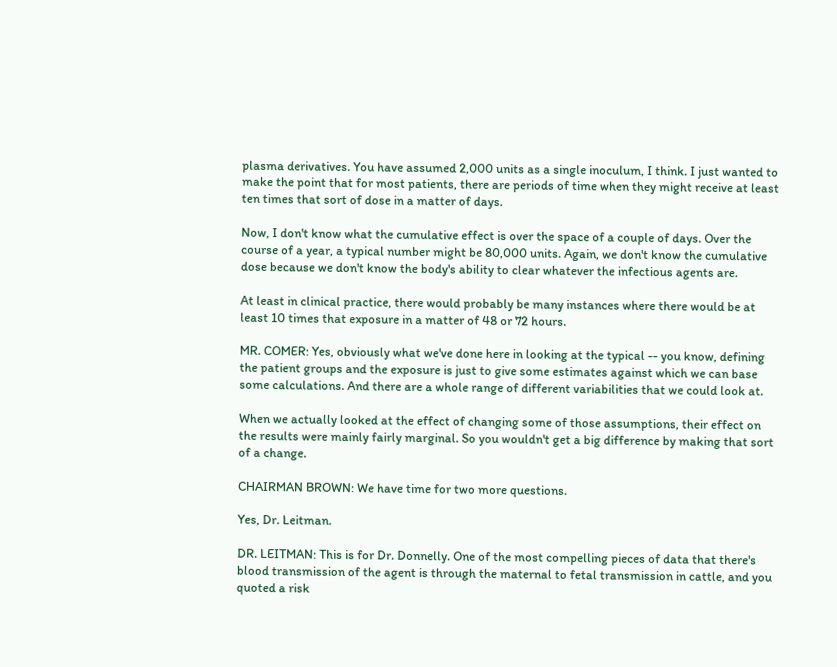plasma derivatives. You have assumed 2,000 units as a single inoculum, I think. I just wanted to make the point that for most patients, there are periods of time when they might receive at least ten times that sort of dose in a matter of days.

Now, I don't know what the cumulative effect is over the space of a couple of days. Over the course of a year, a typical number might be 80,000 units. Again, we don't know the cumulative dose because we don't know the body's ability to clear whatever the infectious agents are.

At least in clinical practice, there would probably be many instances where there would be at least 10 times that exposure in a matter of 48 or 72 hours.

MR. COMER: Yes, obviously what we've done here in looking at the typical -- you know, defining the patient groups and the exposure is just to give some estimates against which we can base some calculations. And there are a whole range of different variabilities that we could look at.

When we actually looked at the effect of changing some of those assumptions, their effect on the results were mainly fairly marginal. So you wouldn't get a big difference by making that sort of a change.

CHAIRMAN BROWN: We have time for two more questions.

Yes, Dr. Leitman.

DR. LEITMAN: This is for Dr. Donnelly. One of the most compelling pieces of data that there's blood transmission of the agent is through the maternal to fetal transmission in cattle, and you quoted a risk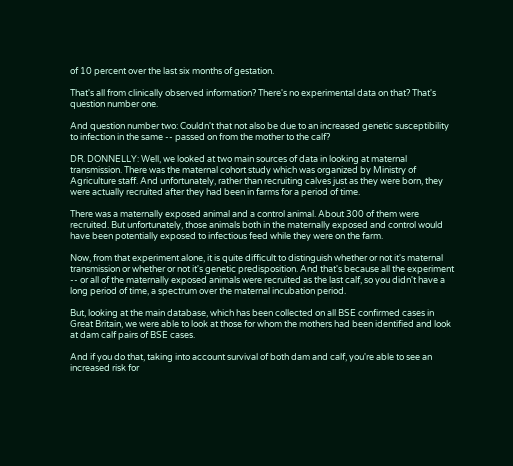of 10 percent over the last six months of gestation.

That's all from clinically observed information? There's no experimental data on that? That's question number one.

And question number two: Couldn't that not also be due to an increased genetic susceptibility to infection in the same -- passed on from the mother to the calf?

DR. DONNELLY: Well, we looked at two main sources of data in looking at maternal transmission. There was the maternal cohort study which was organized by Ministry of Agriculture staff. And unfortunately, rather than recruiting calves just as they were born, they were actually recruited after they had been in farms for a period of time.

There was a maternally exposed animal and a control animal. About 300 of them were recruited. But unfortunately, those animals both in the maternally exposed and control would have been potentially exposed to infectious feed while they were on the farm.

Now, from that experiment alone, it is quite difficult to distinguish whether or not it's maternal transmission or whether or not it's genetic predisposition. And that's because all the experiment -- or all of the maternally exposed animals were recruited as the last calf, so you didn't have a long period of time, a spectrum over the maternal incubation period.

But, looking at the main database, which has been collected on all BSE confirmed cases in Great Britain, we were able to look at those for whom the mothers had been identified and look at dam calf pairs of BSE cases.

And if you do that, taking into account survival of both dam and calf, you're able to see an increased risk for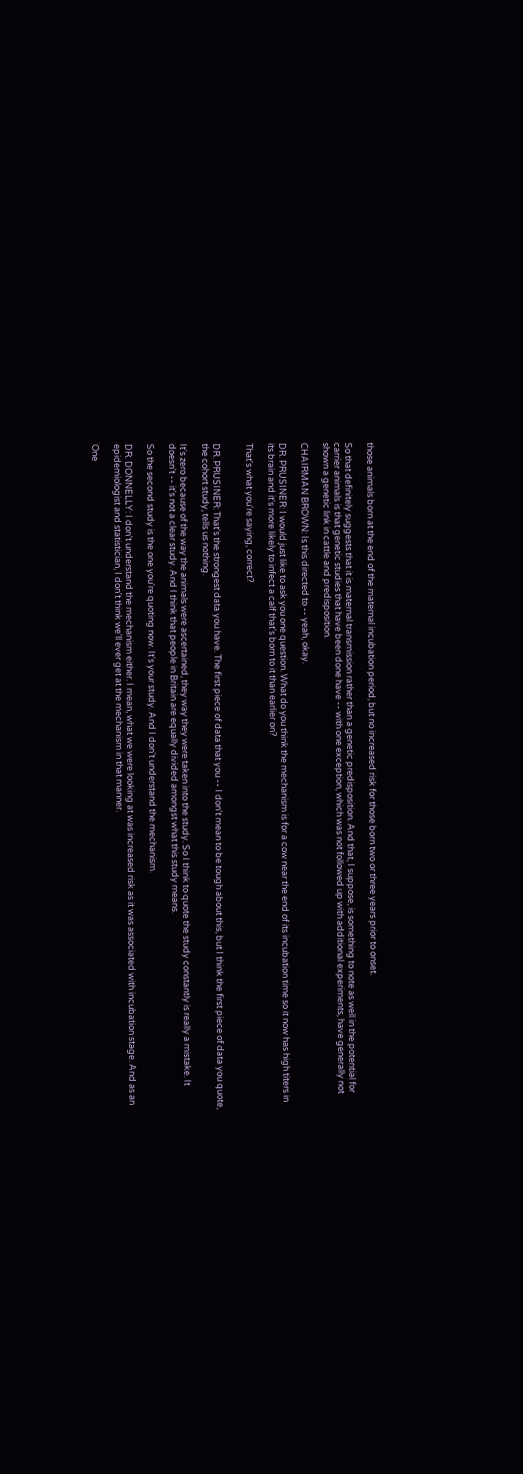those animals born at the end of the maternal incubation period, but no increased risk for those born two or three years prior to onset.

So that definitely suggests that it is maternal transmission rather than a genetic predisposition. And that, I suppose, is something to note as well in the potential for carrier animals is that genetic studies that have been done have -- with one exception, which was not followed up with additional experiments, have generally not shown a genetic link in cattle and predisposition.

CHAIRMAN BROWN: Is this directed to -- yeah, okay.

DR. PRUSINER: I would just like to ask you one question. What do you think the mechanism is for a cow near the end of its incubation time so it now has high titers in its brain and it's more likely to infect a calf that's born to it than earlier on?

That's what you're saying, correct?


DR. PRUSINER: That's the strongest data you have. The first piece of data that you -- I don't mean to be tough about this, but I think the first piece of data you quote, the cohort study, tells us nothing.

It's zero because of the way the animals were ascertained, they way they were taken into the study. So I think to quote the study constantly is really a mistake. It doesn't -- it's not a clear study. And I think that people in Britain are equally divided amongst what this study means.

So the second study is the one you're quoting now. It's your study. And I don't understand the mechanism.

DR. DONNELLY: I don't understand the mechanism either. I mean, what we were looking at was increased risk as it was associated with incubation stage. And as an epidemiologist and statistician, I don't think we'll ever get at the mechanism in that manner.

One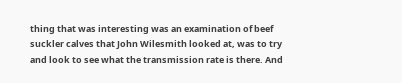thing that was interesting was an examination of beef suckler calves that John Wilesmith looked at, was to try and look to see what the transmission rate is there. And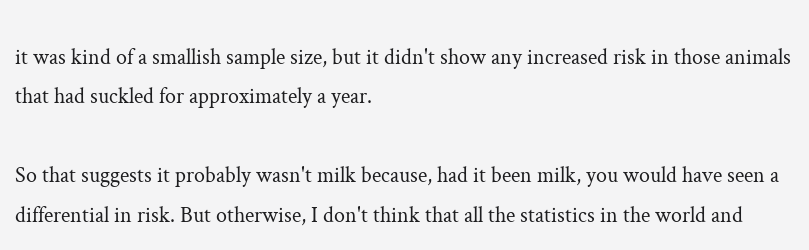it was kind of a smallish sample size, but it didn't show any increased risk in those animals that had suckled for approximately a year.

So that suggests it probably wasn't milk because, had it been milk, you would have seen a differential in risk. But otherwise, I don't think that all the statistics in the world and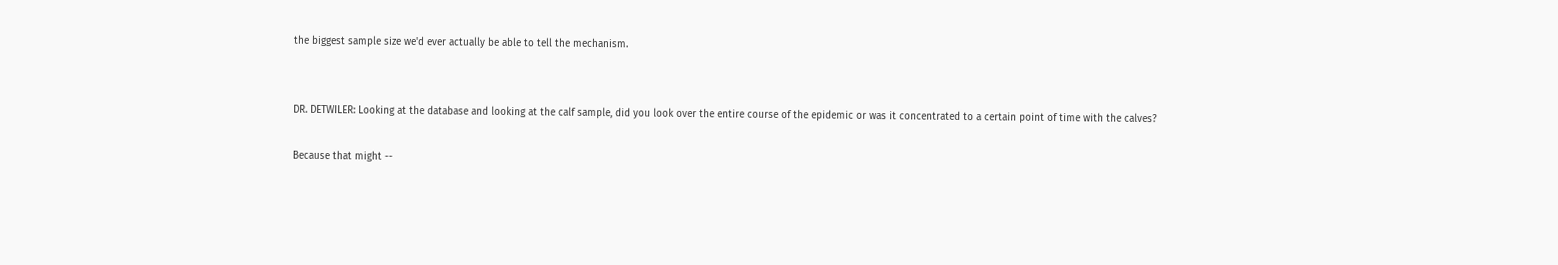the biggest sample size we'd ever actually be able to tell the mechanism.


DR. DETWILER: Looking at the database and looking at the calf sample, did you look over the entire course of the epidemic or was it concentrated to a certain point of time with the calves?

Because that might --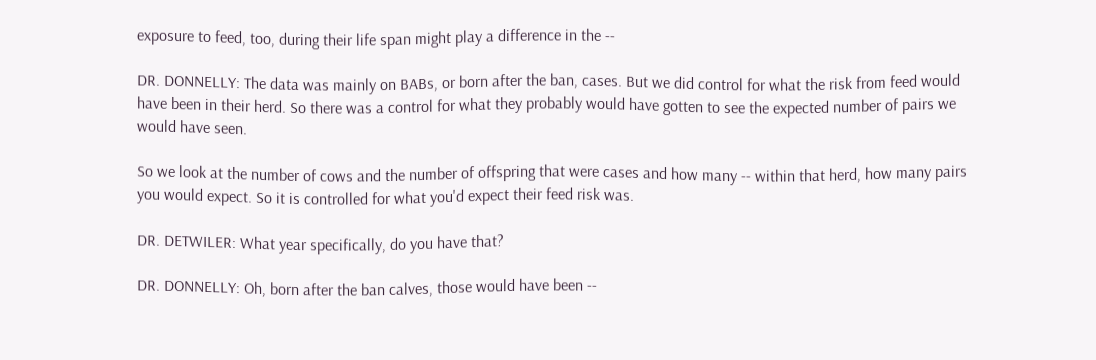exposure to feed, too, during their life span might play a difference in the --

DR. DONNELLY: The data was mainly on BABs, or born after the ban, cases. But we did control for what the risk from feed would have been in their herd. So there was a control for what they probably would have gotten to see the expected number of pairs we would have seen.

So we look at the number of cows and the number of offspring that were cases and how many -- within that herd, how many pairs you would expect. So it is controlled for what you'd expect their feed risk was.

DR. DETWILER: What year specifically, do you have that?

DR. DONNELLY: Oh, born after the ban calves, those would have been --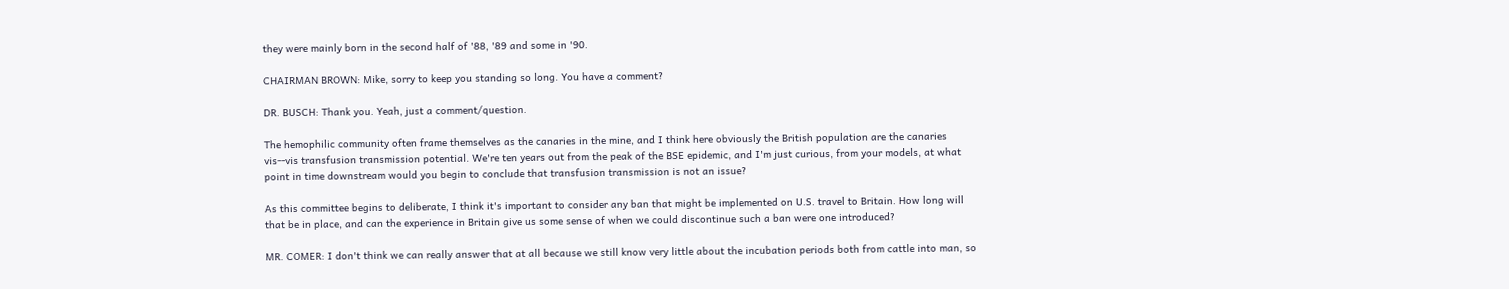they were mainly born in the second half of '88, '89 and some in '90.

CHAIRMAN BROWN: Mike, sorry to keep you standing so long. You have a comment?

DR. BUSCH: Thank you. Yeah, just a comment/question.

The hemophilic community often frame themselves as the canaries in the mine, and I think here obviously the British population are the canaries vis--vis transfusion transmission potential. We're ten years out from the peak of the BSE epidemic, and I'm just curious, from your models, at what point in time downstream would you begin to conclude that transfusion transmission is not an issue?

As this committee begins to deliberate, I think it's important to consider any ban that might be implemented on U.S. travel to Britain. How long will that be in place, and can the experience in Britain give us some sense of when we could discontinue such a ban were one introduced?

MR. COMER: I don't think we can really answer that at all because we still know very little about the incubation periods both from cattle into man, so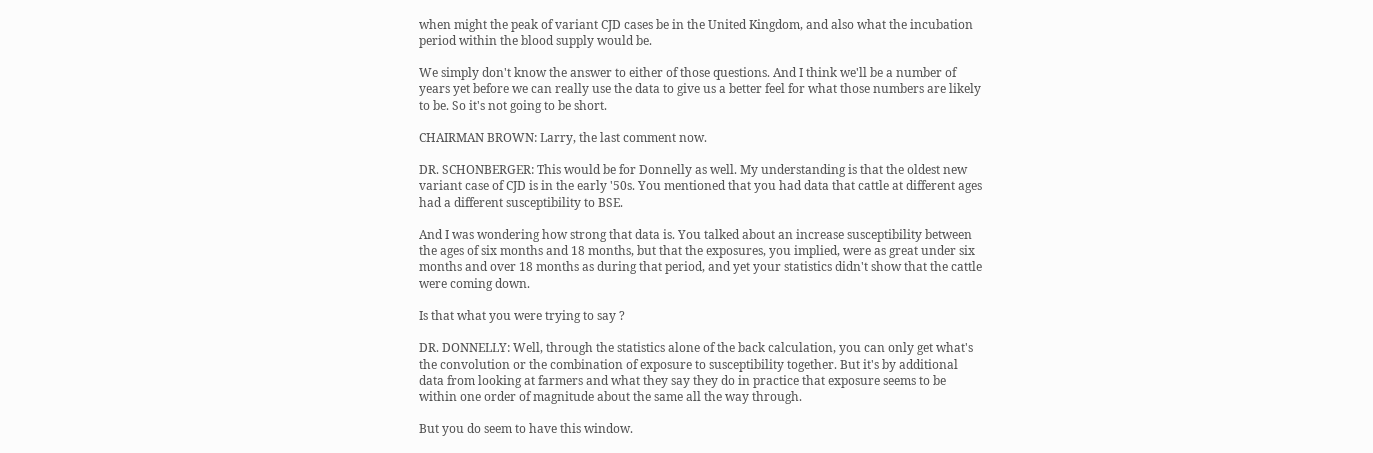when might the peak of variant CJD cases be in the United Kingdom, and also what the incubation period within the blood supply would be.

We simply don't know the answer to either of those questions. And I think we'll be a number of years yet before we can really use the data to give us a better feel for what those numbers are likely to be. So it's not going to be short.

CHAIRMAN BROWN: Larry, the last comment now.

DR. SCHONBERGER: This would be for Donnelly as well. My understanding is that the oldest new variant case of CJD is in the early '50s. You mentioned that you had data that cattle at different ages had a different susceptibility to BSE.

And I was wondering how strong that data is. You talked about an increase susceptibility between the ages of six months and 18 months, but that the exposures, you implied, were as great under six months and over 18 months as during that period, and yet your statistics didn't show that the cattle were coming down.

Is that what you were trying to say ?

DR. DONNELLY: Well, through the statistics alone of the back calculation, you can only get what's the convolution or the combination of exposure to susceptibility together. But it's by additional data from looking at farmers and what they say they do in practice that exposure seems to be within one order of magnitude about the same all the way through.

But you do seem to have this window.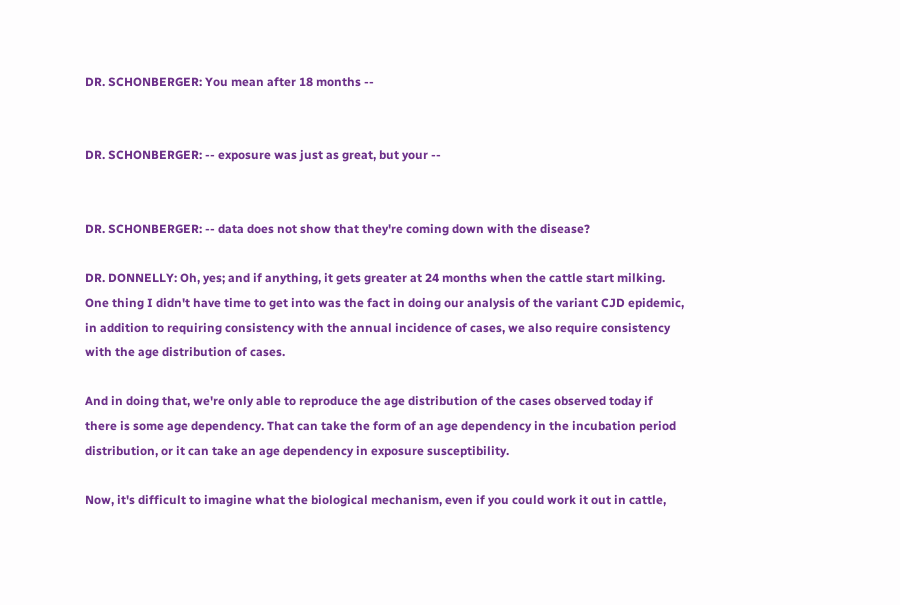DR. SCHONBERGER: You mean after 18 months --


DR. SCHONBERGER: -- exposure was just as great, but your --


DR. SCHONBERGER: -- data does not show that they're coming down with the disease?

DR. DONNELLY: Oh, yes; and if anything, it gets greater at 24 months when the cattle start milking. One thing I didn't have time to get into was the fact in doing our analysis of the variant CJD epidemic, in addition to requiring consistency with the annual incidence of cases, we also require consistency with the age distribution of cases.

And in doing that, we're only able to reproduce the age distribution of the cases observed today if there is some age dependency. That can take the form of an age dependency in the incubation period distribution, or it can take an age dependency in exposure susceptibility.

Now, it's difficult to imagine what the biological mechanism, even if you could work it out in cattle,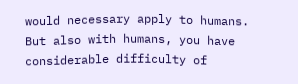would necessary apply to humans. But also with humans, you have considerable difficulty of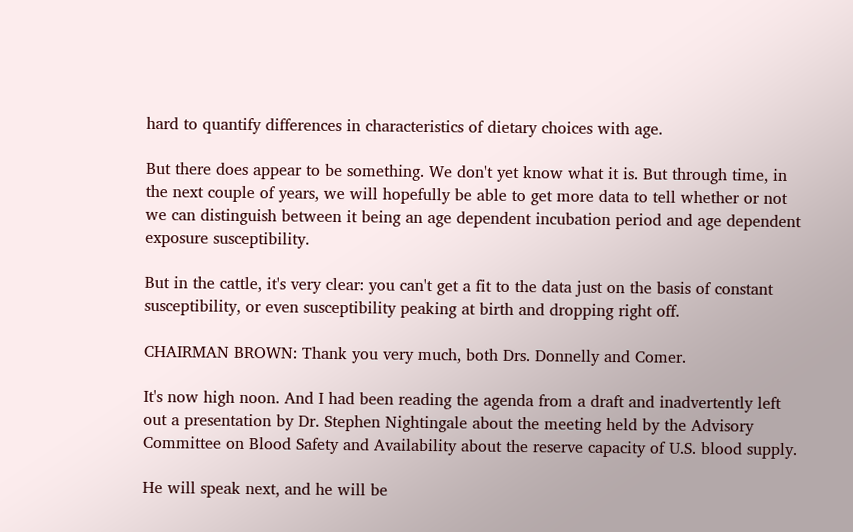hard to quantify differences in characteristics of dietary choices with age.

But there does appear to be something. We don't yet know what it is. But through time, in the next couple of years, we will hopefully be able to get more data to tell whether or not we can distinguish between it being an age dependent incubation period and age dependent exposure susceptibility.

But in the cattle, it's very clear: you can't get a fit to the data just on the basis of constant susceptibility, or even susceptibility peaking at birth and dropping right off.

CHAIRMAN BROWN: Thank you very much, both Drs. Donnelly and Comer.

It's now high noon. And I had been reading the agenda from a draft and inadvertently left out a presentation by Dr. Stephen Nightingale about the meeting held by the Advisory Committee on Blood Safety and Availability about the reserve capacity of U.S. blood supply.

He will speak next, and he will be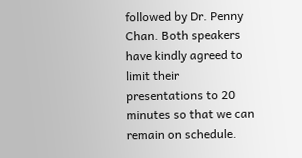followed by Dr. Penny Chan. Both speakers have kindly agreed to limit their presentations to 20 minutes so that we can remain on schedule.